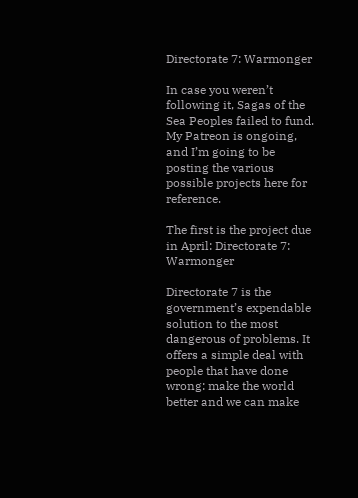Directorate 7: Warmonger

In case you weren’t following it, Sagas of the Sea Peoples failed to fund. My Patreon is ongoing, and I’m going to be posting the various possible projects here for reference.

The first is the project due in April: Directorate 7: Warmonger

Directorate 7 is the government’s expendable solution to the most dangerous of problems. It offers a simple deal with people that have done wrong: make the world better and we can make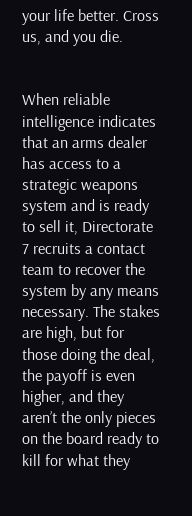your life better. Cross us, and you die.


When reliable intelligence indicates that an arms dealer has access to a strategic weapons system and is ready to sell it, Directorate 7 recruits a contact team to recover the system by any means necessary. The stakes are high, but for those doing the deal, the payoff is even higher, and they aren’t the only pieces on the board ready to kill for what they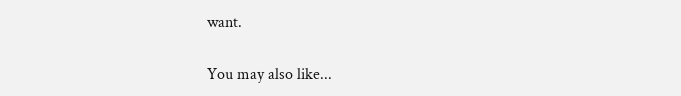want.

You may also like...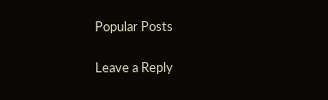Popular Posts

Leave a Reply